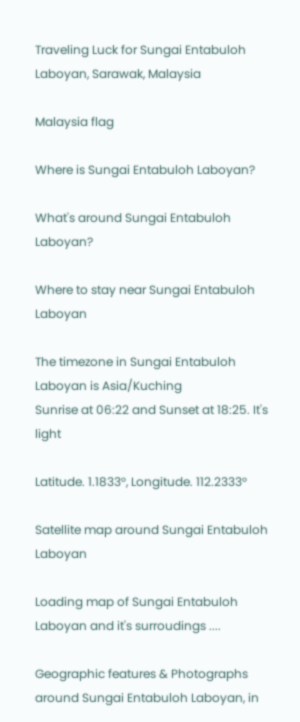Traveling Luck for Sungai Entabuloh Laboyan, Sarawak, Malaysia

Malaysia flag

Where is Sungai Entabuloh Laboyan?

What's around Sungai Entabuloh Laboyan?

Where to stay near Sungai Entabuloh Laboyan

The timezone in Sungai Entabuloh Laboyan is Asia/Kuching
Sunrise at 06:22 and Sunset at 18:25. It's light

Latitude. 1.1833°, Longitude. 112.2333°

Satellite map around Sungai Entabuloh Laboyan

Loading map of Sungai Entabuloh Laboyan and it's surroudings ....

Geographic features & Photographs around Sungai Entabuloh Laboyan, in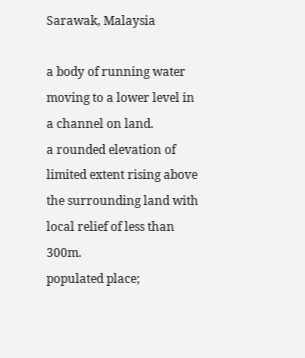Sarawak, Malaysia

a body of running water moving to a lower level in a channel on land.
a rounded elevation of limited extent rising above the surrounding land with local relief of less than 300m.
populated place;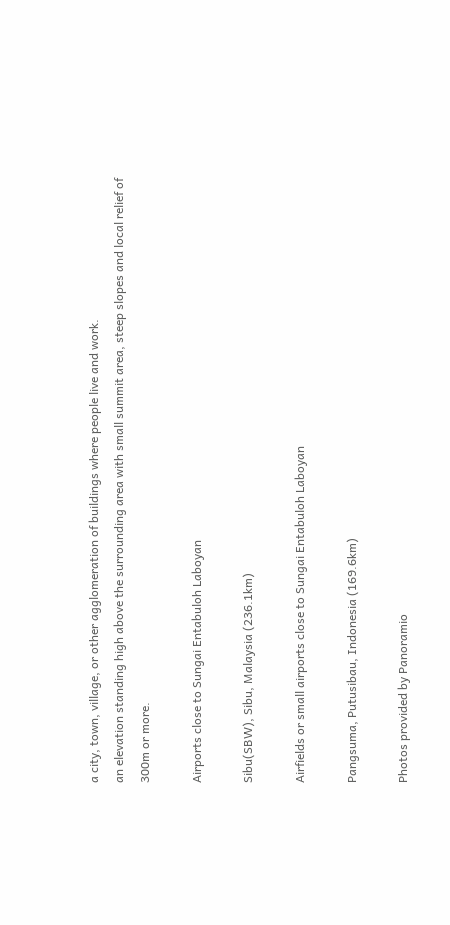a city, town, village, or other agglomeration of buildings where people live and work.
an elevation standing high above the surrounding area with small summit area, steep slopes and local relief of 300m or more.

Airports close to Sungai Entabuloh Laboyan

Sibu(SBW), Sibu, Malaysia (236.1km)

Airfields or small airports close to Sungai Entabuloh Laboyan

Pangsuma, Putusibau, Indonesia (169.6km)

Photos provided by Panoramio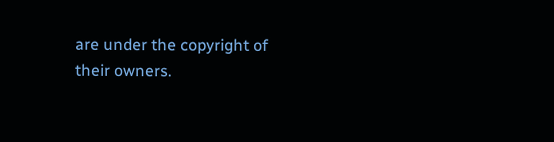are under the copyright of their owners.